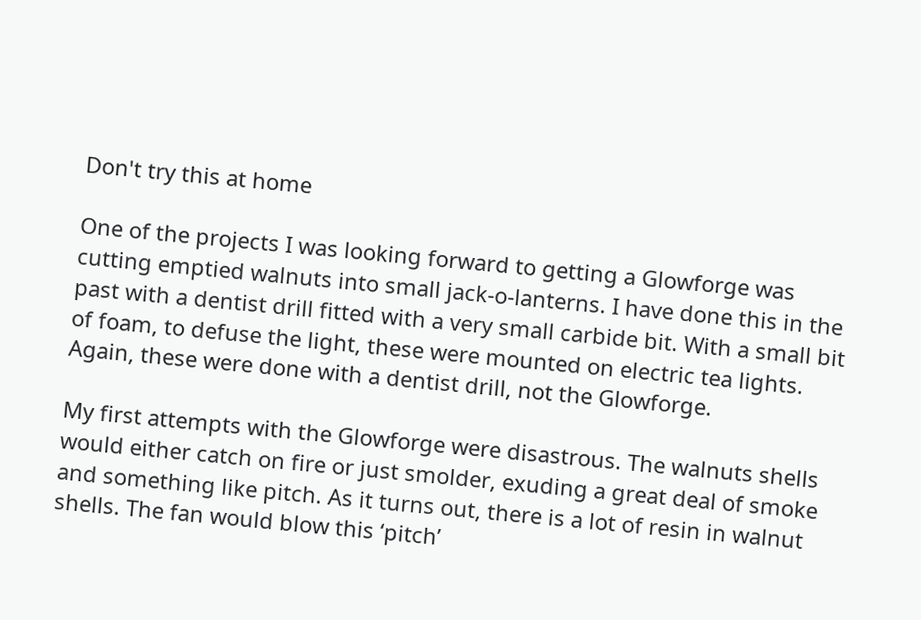Don't try this at home

One of the projects I was looking forward to getting a Glowforge was cutting emptied walnuts into small jack-o-lanterns. I have done this in the past with a dentist drill fitted with a very small carbide bit. With a small bit of foam, to defuse the light, these were mounted on electric tea lights. Again, these were done with a dentist drill, not the Glowforge.

My first attempts with the Glowforge were disastrous. The walnuts shells would either catch on fire or just smolder, exuding a great deal of smoke and something like pitch. As it turns out, there is a lot of resin in walnut shells. The fan would blow this ‘pitch’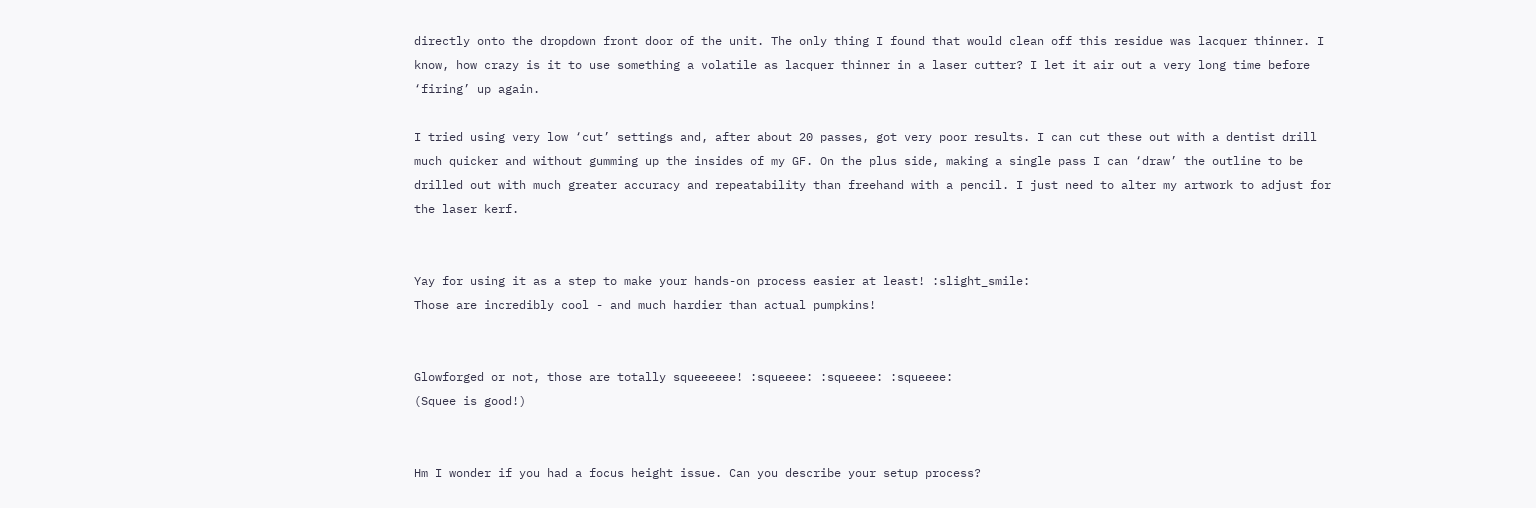directly onto the dropdown front door of the unit. The only thing I found that would clean off this residue was lacquer thinner. I know, how crazy is it to use something a volatile as lacquer thinner in a laser cutter? I let it air out a very long time before ‘firing’ up again.

I tried using very low ‘cut’ settings and, after about 20 passes, got very poor results. I can cut these out with a dentist drill much quicker and without gumming up the insides of my GF. On the plus side, making a single pass I can ‘draw’ the outline to be drilled out with much greater accuracy and repeatability than freehand with a pencil. I just need to alter my artwork to adjust for the laser kerf.


Yay for using it as a step to make your hands-on process easier at least! :slight_smile:
Those are incredibly cool - and much hardier than actual pumpkins!


Glowforged or not, those are totally squeeeeee! :squeeee: :squeeee: :squeeee:
(Squee is good!)


Hm I wonder if you had a focus height issue. Can you describe your setup process?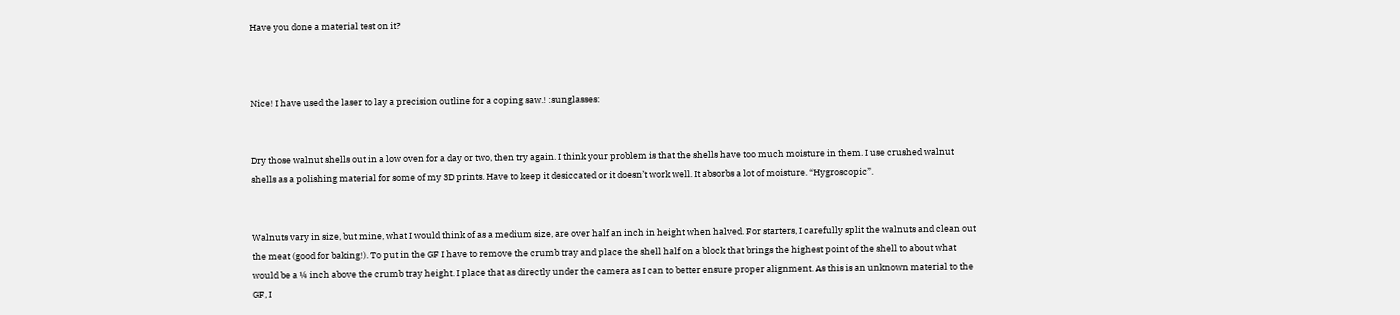Have you done a material test on it?



Nice! I have used the laser to lay a precision outline for a coping saw.! :sunglasses:


Dry those walnut shells out in a low oven for a day or two, then try again. I think your problem is that the shells have too much moisture in them. I use crushed walnut shells as a polishing material for some of my 3D prints. Have to keep it desiccated or it doesn’t work well. It absorbs a lot of moisture. “Hygroscopic”.


Walnuts vary in size, but mine, what I would think of as a medium size, are over half an inch in height when halved. For starters, I carefully split the walnuts and clean out the meat (good for baking!). To put in the GF I have to remove the crumb tray and place the shell half on a block that brings the highest point of the shell to about what would be a ¼ inch above the crumb tray height. I place that as directly under the camera as I can to better ensure proper alignment. As this is an unknown material to the GF, I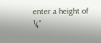enter a height of ¼"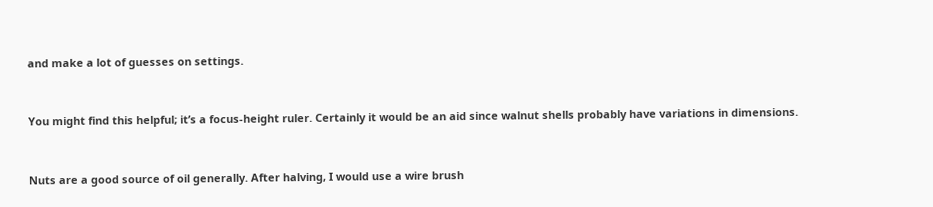and make a lot of guesses on settings.


You might find this helpful; it’s a focus-height ruler. Certainly it would be an aid since walnut shells probably have variations in dimensions.


Nuts are a good source of oil generally. After halving, I would use a wire brush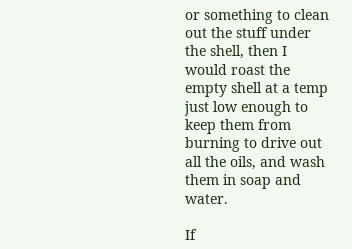or something to clean out the stuff under the shell, then I would roast the empty shell at a temp just low enough to keep them from burning to drive out all the oils, and wash them in soap and water.

If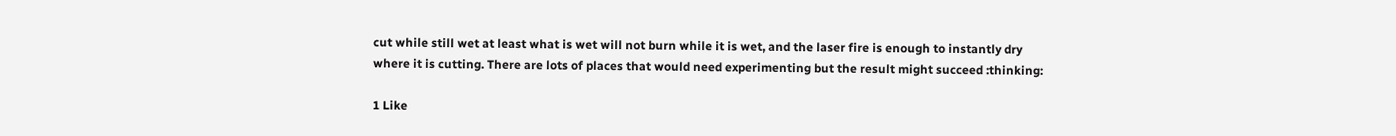cut while still wet at least what is wet will not burn while it is wet, and the laser fire is enough to instantly dry where it is cutting. There are lots of places that would need experimenting but the result might succeed :thinking:

1 Like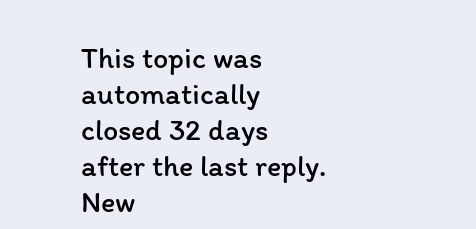This topic was automatically closed 32 days after the last reply. New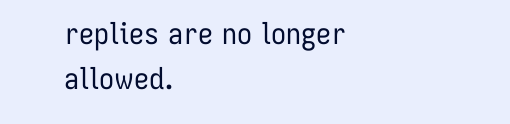replies are no longer allowed.